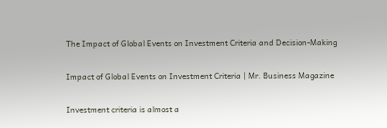The Impact of Global Events on Investment Criteria and Decision-Making

Impact of Global Events on Investment Criteria | Mr. Business Magazine

Investment criteria is almost a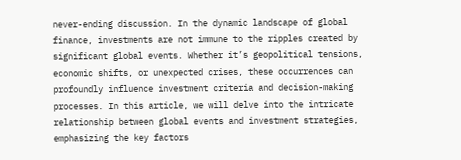never-ending discussion. In the dynamic landscape of global finance, investments are not immune to the ripples created by significant global events. Whether it’s geopolitical tensions, economic shifts, or unexpected crises, these occurrences can profoundly influence investment criteria and decision-making processes. In this article, we will delve into the intricate relationship between global events and investment strategies, emphasizing the key factors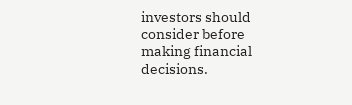investors should consider before making financial decisions.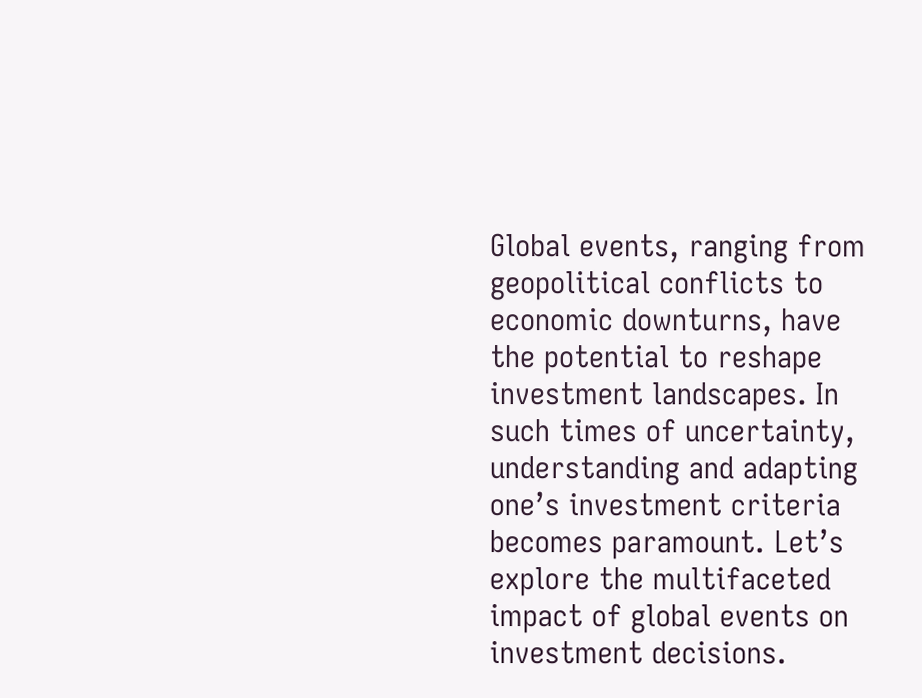Global events, ranging from geopolitical conflicts to economic downturns, have the potential to reshape investment landscapes. In such times of uncertainty, understanding and adapting one’s investment criteria becomes paramount. Let’s explore the multifaceted impact of global events on investment decisions.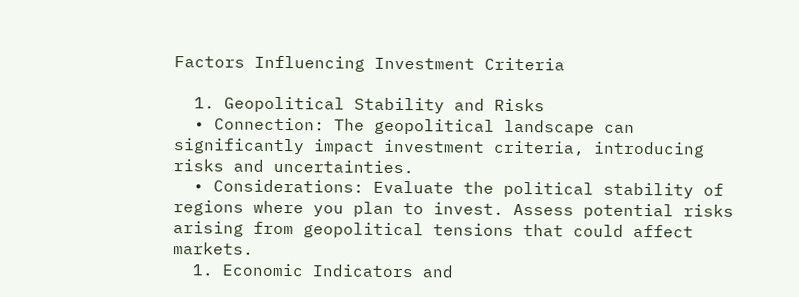Factors Influencing Investment Criteria

  1. Geopolitical Stability and Risks
  • Connection: The geopolitical landscape can significantly impact investment criteria, introducing risks and uncertainties.
  • Considerations: Evaluate the political stability of regions where you plan to invest. Assess potential risks arising from geopolitical tensions that could affect markets.
  1. Economic Indicators and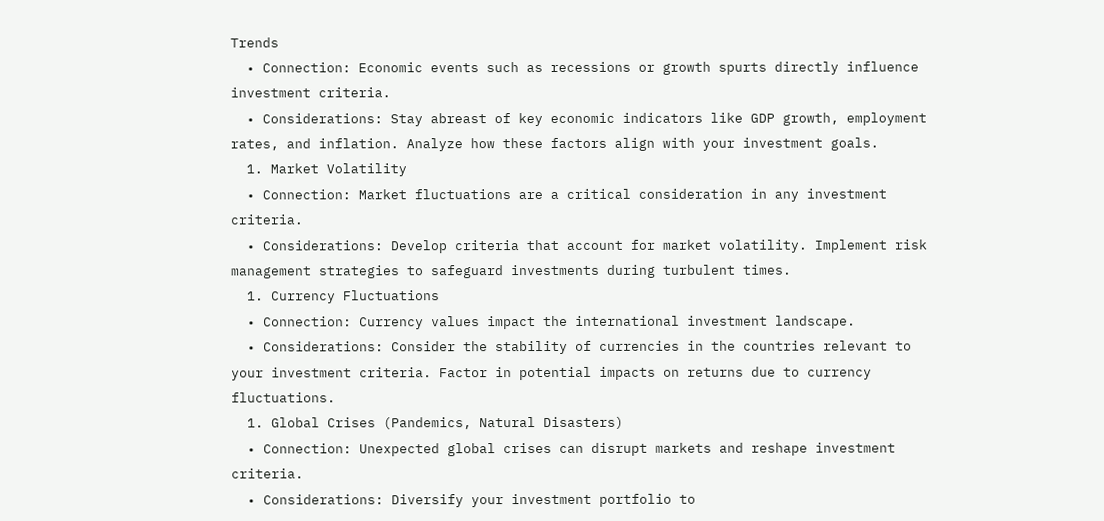Trends
  • Connection: Economic events such as recessions or growth spurts directly influence investment criteria.
  • Considerations: Stay abreast of key economic indicators like GDP growth, employment rates, and inflation. Analyze how these factors align with your investment goals.
  1. Market Volatility
  • Connection: Market fluctuations are a critical consideration in any investment criteria.
  • Considerations: Develop criteria that account for market volatility. Implement risk management strategies to safeguard investments during turbulent times.
  1. Currency Fluctuations
  • Connection: Currency values impact the international investment landscape.
  • Considerations: Consider the stability of currencies in the countries relevant to your investment criteria. Factor in potential impacts on returns due to currency fluctuations.
  1. Global Crises (Pandemics, Natural Disasters)
  • Connection: Unexpected global crises can disrupt markets and reshape investment criteria.
  • Considerations: Diversify your investment portfolio to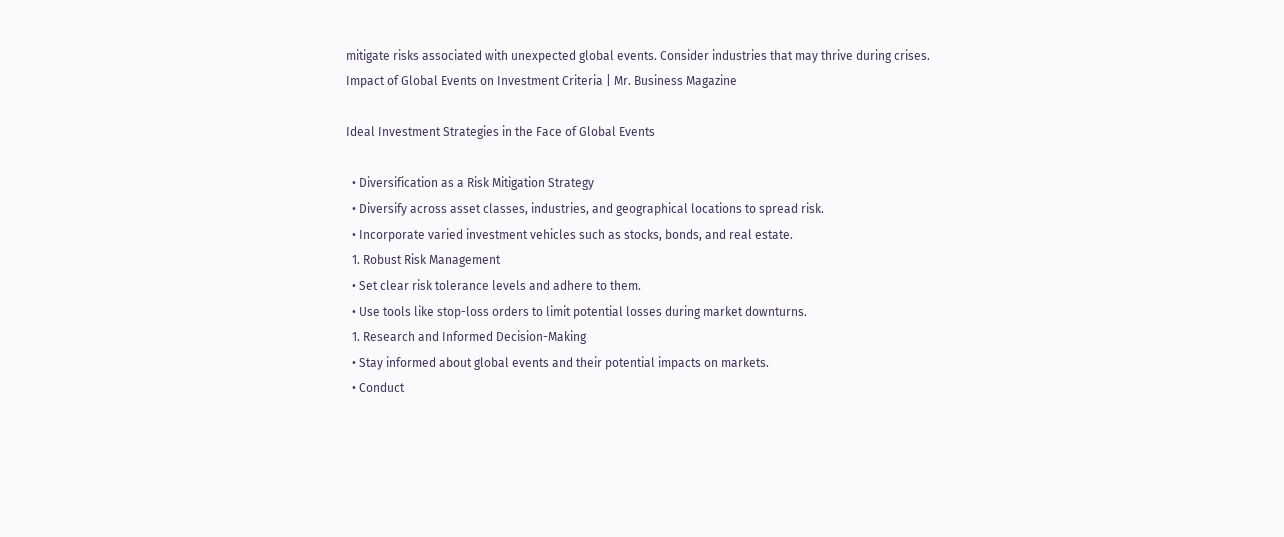mitigate risks associated with unexpected global events. Consider industries that may thrive during crises.
Impact of Global Events on Investment Criteria | Mr. Business Magazine

Ideal Investment Strategies in the Face of Global Events

  • Diversification as a Risk Mitigation Strategy
  • Diversify across asset classes, industries, and geographical locations to spread risk.
  • Incorporate varied investment vehicles such as stocks, bonds, and real estate.
  1. Robust Risk Management
  • Set clear risk tolerance levels and adhere to them.
  • Use tools like stop-loss orders to limit potential losses during market downturns.
  1. Research and Informed Decision-Making
  • Stay informed about global events and their potential impacts on markets.
  • Conduct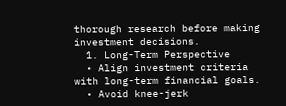thorough research before making investment decisions.
  1. Long-Term Perspective
  • Align investment criteria with long-term financial goals.
  • Avoid knee-jerk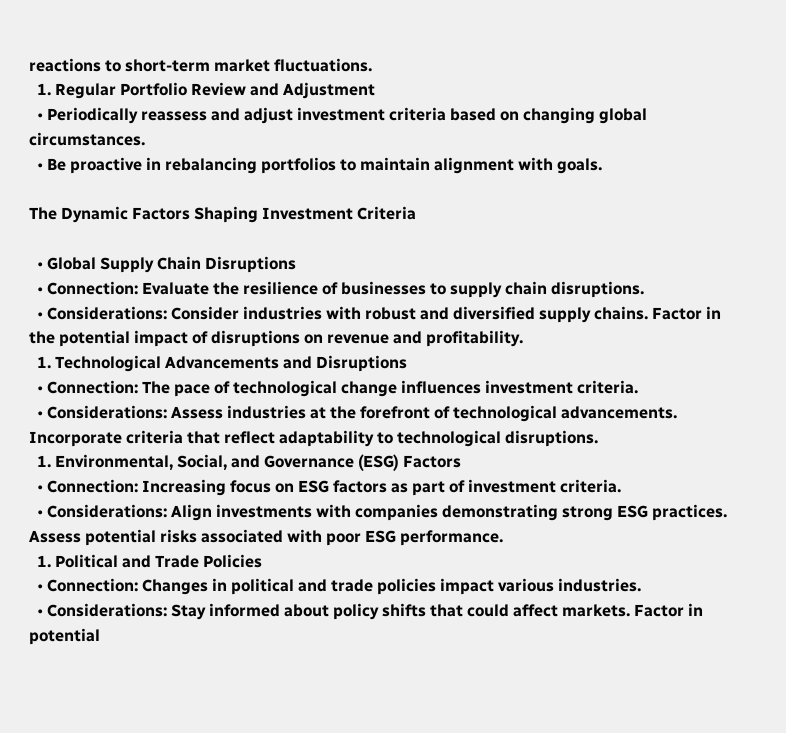reactions to short-term market fluctuations.
  1. Regular Portfolio Review and Adjustment
  • Periodically reassess and adjust investment criteria based on changing global circumstances.
  • Be proactive in rebalancing portfolios to maintain alignment with goals.

The Dynamic Factors Shaping Investment Criteria

  • Global Supply Chain Disruptions
  • Connection: Evaluate the resilience of businesses to supply chain disruptions.
  • Considerations: Consider industries with robust and diversified supply chains. Factor in the potential impact of disruptions on revenue and profitability.
  1. Technological Advancements and Disruptions
  • Connection: The pace of technological change influences investment criteria.
  • Considerations: Assess industries at the forefront of technological advancements. Incorporate criteria that reflect adaptability to technological disruptions.
  1. Environmental, Social, and Governance (ESG) Factors
  • Connection: Increasing focus on ESG factors as part of investment criteria.
  • Considerations: Align investments with companies demonstrating strong ESG practices. Assess potential risks associated with poor ESG performance.
  1. Political and Trade Policies
  • Connection: Changes in political and trade policies impact various industries.
  • Considerations: Stay informed about policy shifts that could affect markets. Factor in potential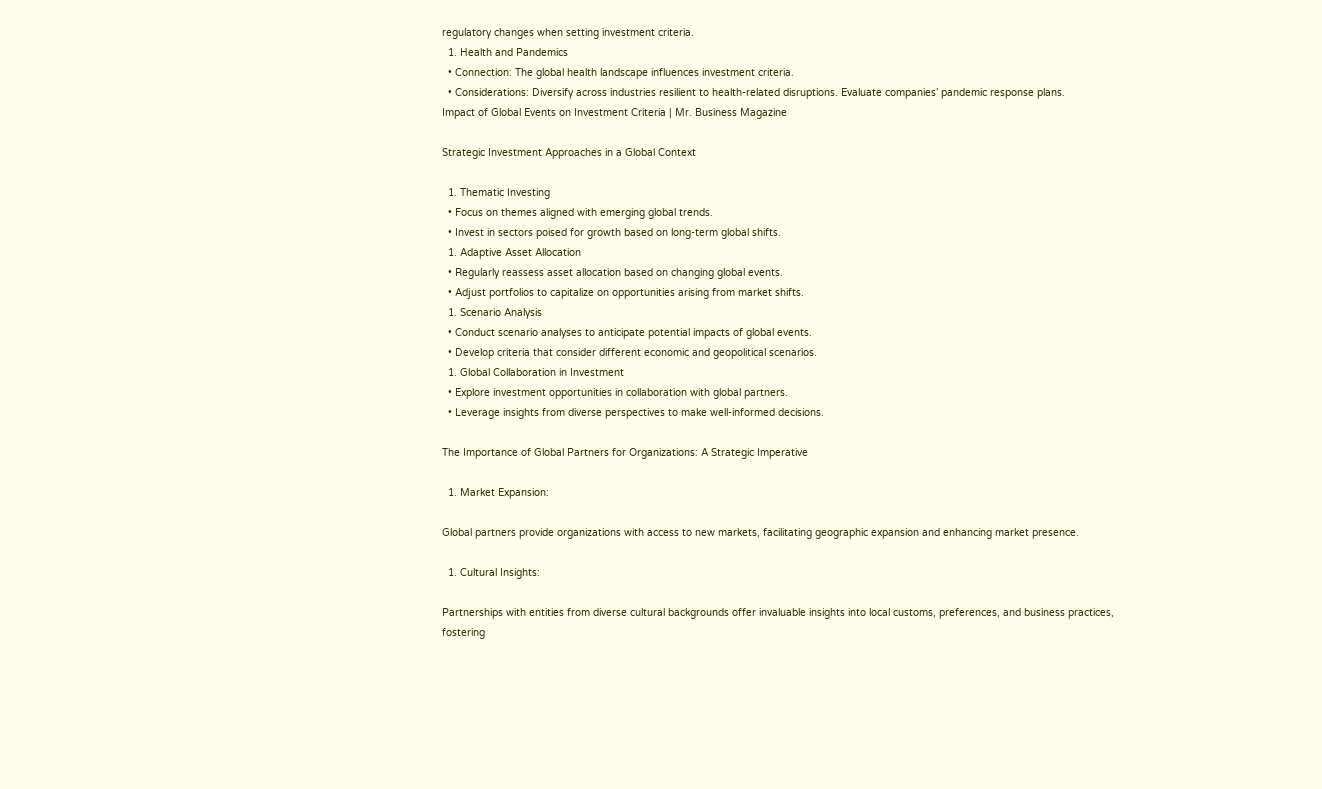regulatory changes when setting investment criteria.
  1. Health and Pandemics
  • Connection: The global health landscape influences investment criteria.
  • Considerations: Diversify across industries resilient to health-related disruptions. Evaluate companies’ pandemic response plans.
Impact of Global Events on Investment Criteria | Mr. Business Magazine

Strategic Investment Approaches in a Global Context

  1. Thematic Investing
  • Focus on themes aligned with emerging global trends.
  • Invest in sectors poised for growth based on long-term global shifts.
  1. Adaptive Asset Allocation
  • Regularly reassess asset allocation based on changing global events.
  • Adjust portfolios to capitalize on opportunities arising from market shifts.
  1. Scenario Analysis
  • Conduct scenario analyses to anticipate potential impacts of global events.
  • Develop criteria that consider different economic and geopolitical scenarios.
  1. Global Collaboration in Investment
  • Explore investment opportunities in collaboration with global partners.
  • Leverage insights from diverse perspectives to make well-informed decisions.

The Importance of Global Partners for Organizations: A Strategic Imperative

  1. Market Expansion:

Global partners provide organizations with access to new markets, facilitating geographic expansion and enhancing market presence.

  1. Cultural Insights:

Partnerships with entities from diverse cultural backgrounds offer invaluable insights into local customs, preferences, and business practices, fostering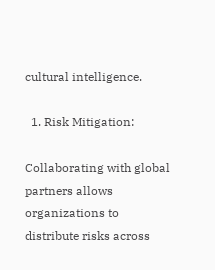cultural intelligence.

  1. Risk Mitigation:

Collaborating with global partners allows organizations to distribute risks across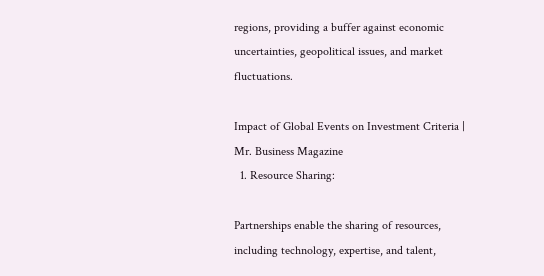regions, providing a buffer against economic uncertainties, geopolitical issues, and market fluctuations.

Impact of Global Events on Investment Criteria | Mr. Business Magazine
  1. Resource Sharing:

Partnerships enable the sharing of resources, including technology, expertise, and talent,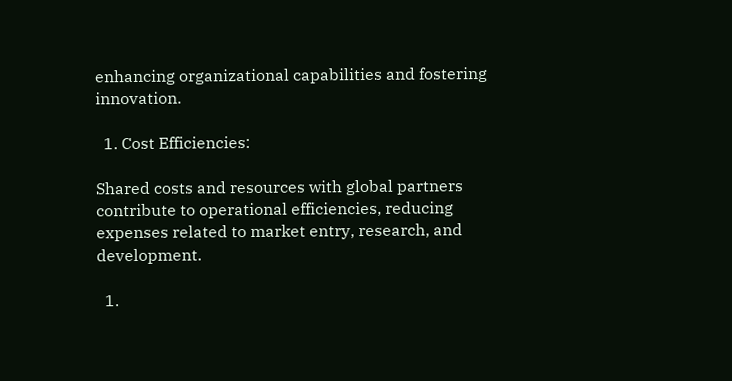enhancing organizational capabilities and fostering innovation.

  1. Cost Efficiencies:

Shared costs and resources with global partners contribute to operational efficiencies, reducing expenses related to market entry, research, and development.

  1.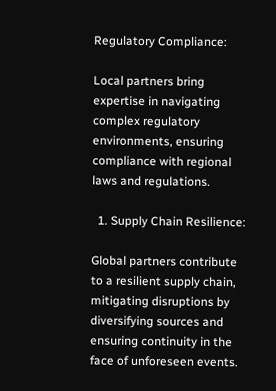Regulatory Compliance:

Local partners bring expertise in navigating complex regulatory environments, ensuring compliance with regional laws and regulations.

  1. Supply Chain Resilience:

Global partners contribute to a resilient supply chain, mitigating disruptions by diversifying sources and ensuring continuity in the face of unforeseen events.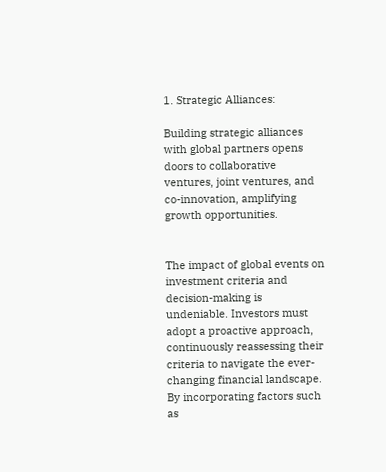1. Strategic Alliances:

Building strategic alliances with global partners opens doors to collaborative ventures, joint ventures, and co-innovation, amplifying growth opportunities.


The impact of global events on investment criteria and decision-making is undeniable. Investors must adopt a proactive approach, continuously reassessing their criteria to navigate the ever-changing financial landscape. By incorporating factors such as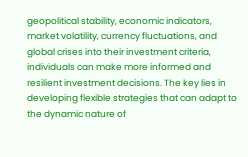geopolitical stability, economic indicators, market volatility, currency fluctuations, and global crises into their investment criteria, individuals can make more informed and resilient investment decisions. The key lies in developing flexible strategies that can adapt to the dynamic nature of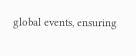global events, ensuring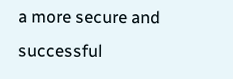a more secure and successful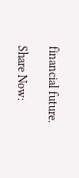financial future.

Share Now: